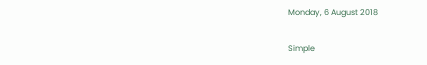Monday, 6 August 2018

Simple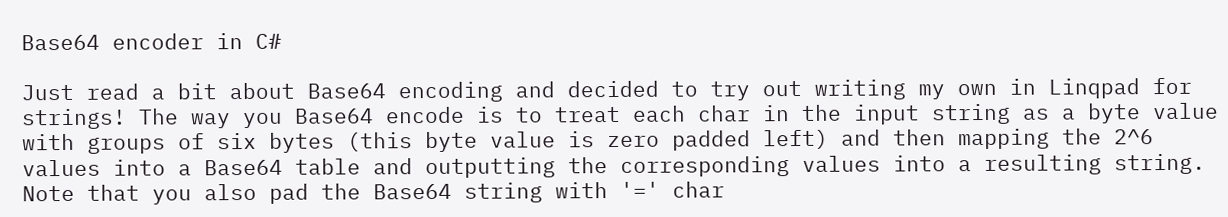Base64 encoder in C#

Just read a bit about Base64 encoding and decided to try out writing my own in Linqpad for strings! The way you Base64 encode is to treat each char in the input string as a byte value with groups of six bytes (this byte value is zero padded left) and then mapping the 2^6 values into a Base64 table and outputting the corresponding values into a resulting string. Note that you also pad the Base64 string with '=' char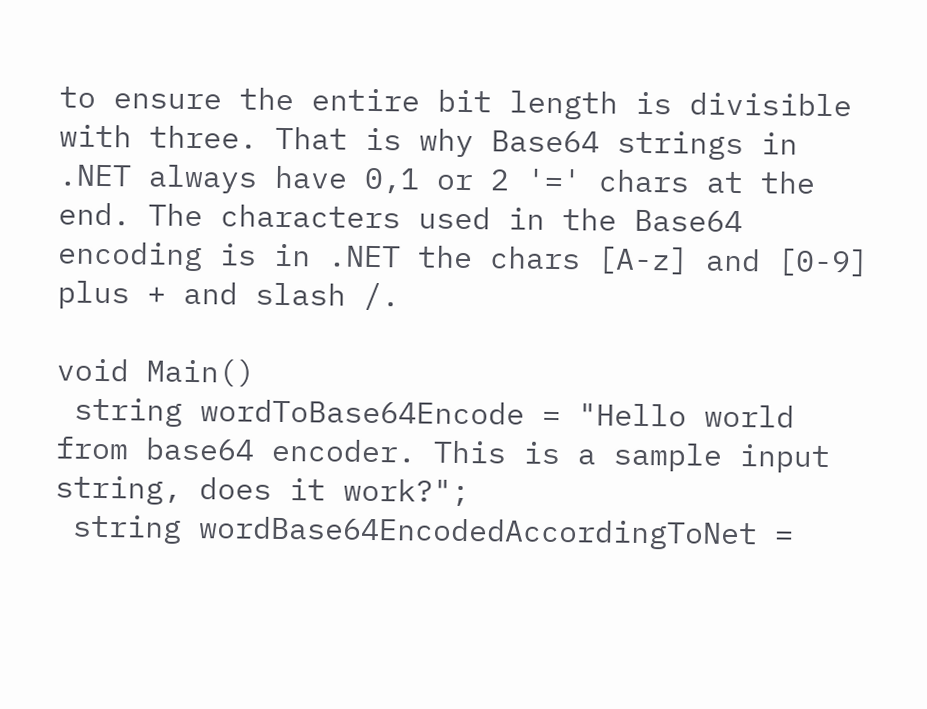to ensure the entire bit length is divisible with three. That is why Base64 strings in .NET always have 0,1 or 2 '=' chars at the end. The characters used in the Base64 encoding is in .NET the chars [A-z] and [0-9] plus + and slash /.

void Main()
 string wordToBase64Encode = "Hello world from base64 encoder. This is a sample input string, does it work?";
 string wordBase64EncodedAccordingToNet =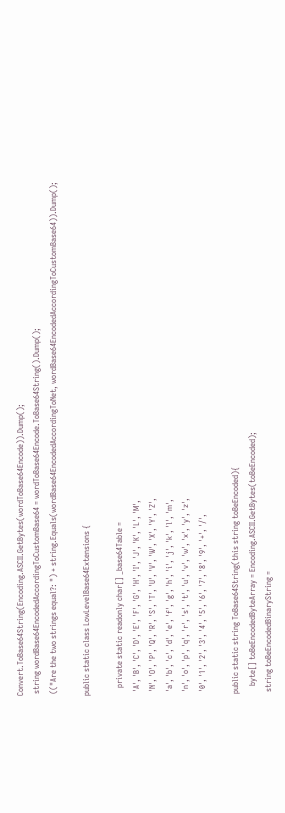Convert.ToBase64String(Encoding.ASCII.GetBytes(wordToBase64Encode)).Dump();
 string wordBase64EncodedAccordingToCustomBase64 = wordToBase64Encode.ToBase64String().Dump();
 (("Are the two strings equal?: ") + string.Equals(wordBase64EncodedAccordingToNet, wordBase64EncodedAccordingToCustomBase64)).Dump();

public static class LowLevelBase64Extensions {

    private static readonly char[] _base64Table =
  'A', 'B', 'C', 'D', 'E', 'F', 'G', 'H', 'I', 'J', 'K', 'L', 'M',
  'N', 'O', 'P', 'Q', 'R', 'S', 'T', 'U', 'V', 'W', 'X', 'Y', 'Z',
  'a', 'b', 'c', 'd', 'e', 'f', 'g', 'h', 'i', 'j', 'k', 'l', 'm',
  'n', 'o', 'p', 'q', 'r', 's', 't', 'u', 'v', 'w', 'x', 'y', 'z',
  '0', '1', '2', '3', '4', '5', '6', '7', '8', '9', '+', '/',

 public static string ToBase64String(this string toBeEncoded){
     byte[] toBeEncodedByteArray = Encoding.ASCII.GetBytes(toBeEncoded);
  string toBeEncodedBinaryString =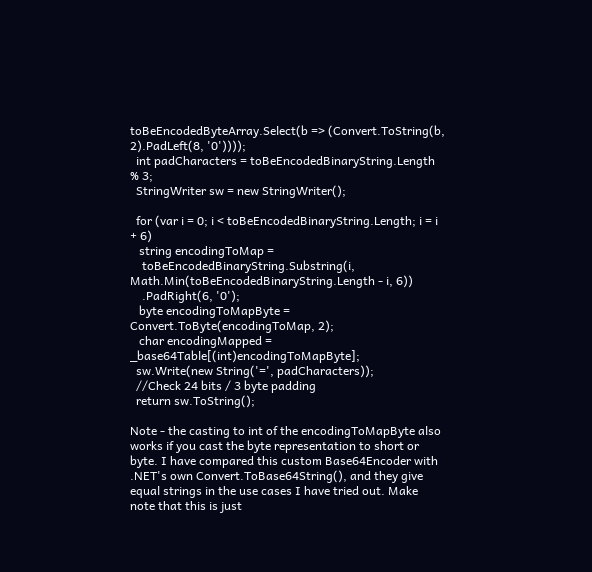toBeEncodedByteArray.Select(b => (Convert.ToString(b, 2).PadLeft(8, '0'))));
  int padCharacters = toBeEncodedBinaryString.Length % 3;
  StringWriter sw = new StringWriter();

  for (var i = 0; i < toBeEncodedBinaryString.Length; i = i + 6)
   string encodingToMap =
    toBeEncodedBinaryString.Substring(i, Math.Min(toBeEncodedBinaryString.Length - i, 6))
    .PadRight(6, '0');
   byte encodingToMapByte = Convert.ToByte(encodingToMap, 2);
   char encodingMapped = _base64Table[(int)encodingToMapByte];
  sw.Write(new String('=', padCharacters));
  //Check 24 bits / 3 byte padding
  return sw.ToString();

Note - the casting to int of the encodingToMapByte also works if you cast the byte representation to short or byte. I have compared this custom Base64Encoder with .NET's own Convert.ToBase64String(), and they give equal strings in the use cases I have tried out. Make note that this is just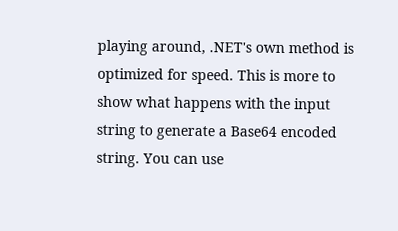playing around, .NET's own method is optimized for speed. This is more to show what happens with the input string to generate a Base64 encoded string. You can use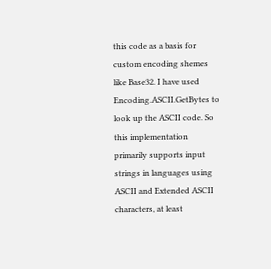this code as a basis for custom encoding shemes like Base32. I have used Encoding.ASCII.GetBytes to look up the ASCII code. So this implementation primarily supports input strings in languages using ASCII and Extended ASCII characters, at least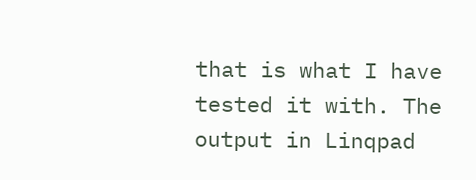that is what I have tested it with. The output in Linqpad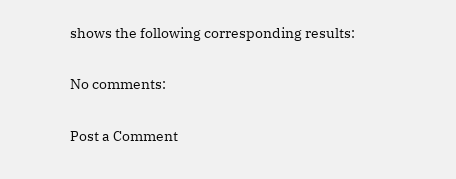shows the following corresponding results:

No comments:

Post a Comment